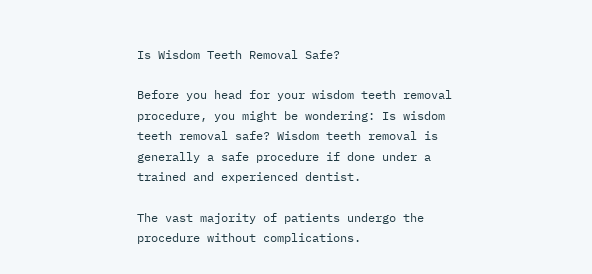Is Wisdom Teeth Removal Safe?

Before you head for your wisdom teeth removal procedure, you might be wondering: Is wisdom teeth removal safe? Wisdom teeth removal is generally a safe procedure if done under a trained and experienced dentist.

The vast majority of patients undergo the procedure without complications.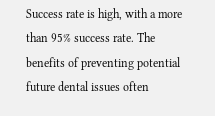Success rate is high, with a more than 95% success rate. The benefits of preventing potential future dental issues often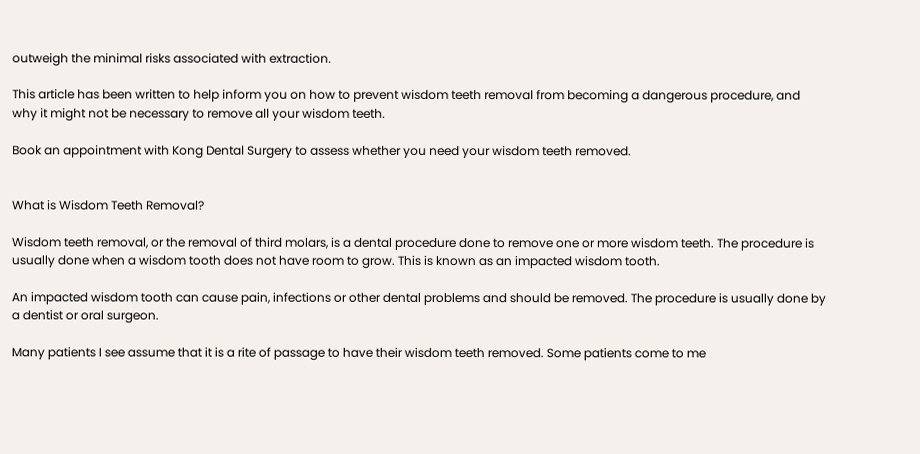outweigh the minimal risks associated with extraction.

This article has been written to help inform you on how to prevent wisdom teeth removal from becoming a dangerous procedure, and why it might not be necessary to remove all your wisdom teeth.

Book an appointment with Kong Dental Surgery to assess whether you need your wisdom teeth removed.


What is Wisdom Teeth Removal?

Wisdom teeth removal, or the removal of third molars, is a dental procedure done to remove one or more wisdom teeth. The procedure is usually done when a wisdom tooth does not have room to grow. This is known as an impacted wisdom tooth.

An impacted wisdom tooth can cause pain, infections or other dental problems and should be removed. The procedure is usually done by a dentist or oral surgeon.

Many patients I see assume that it is a rite of passage to have their wisdom teeth removed. Some patients come to me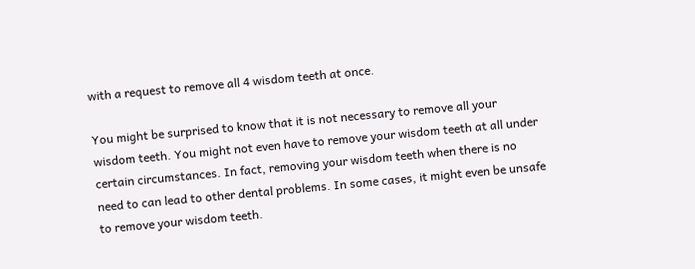with a request to remove all 4 wisdom teeth at once.

You might be surprised to know that it is not necessary to remove all your wisdom teeth. You might not even have to remove your wisdom teeth at all under certain circumstances. In fact, removing your wisdom teeth when there is no need to can lead to other dental problems. In some cases, it might even be unsafe to remove your wisdom teeth.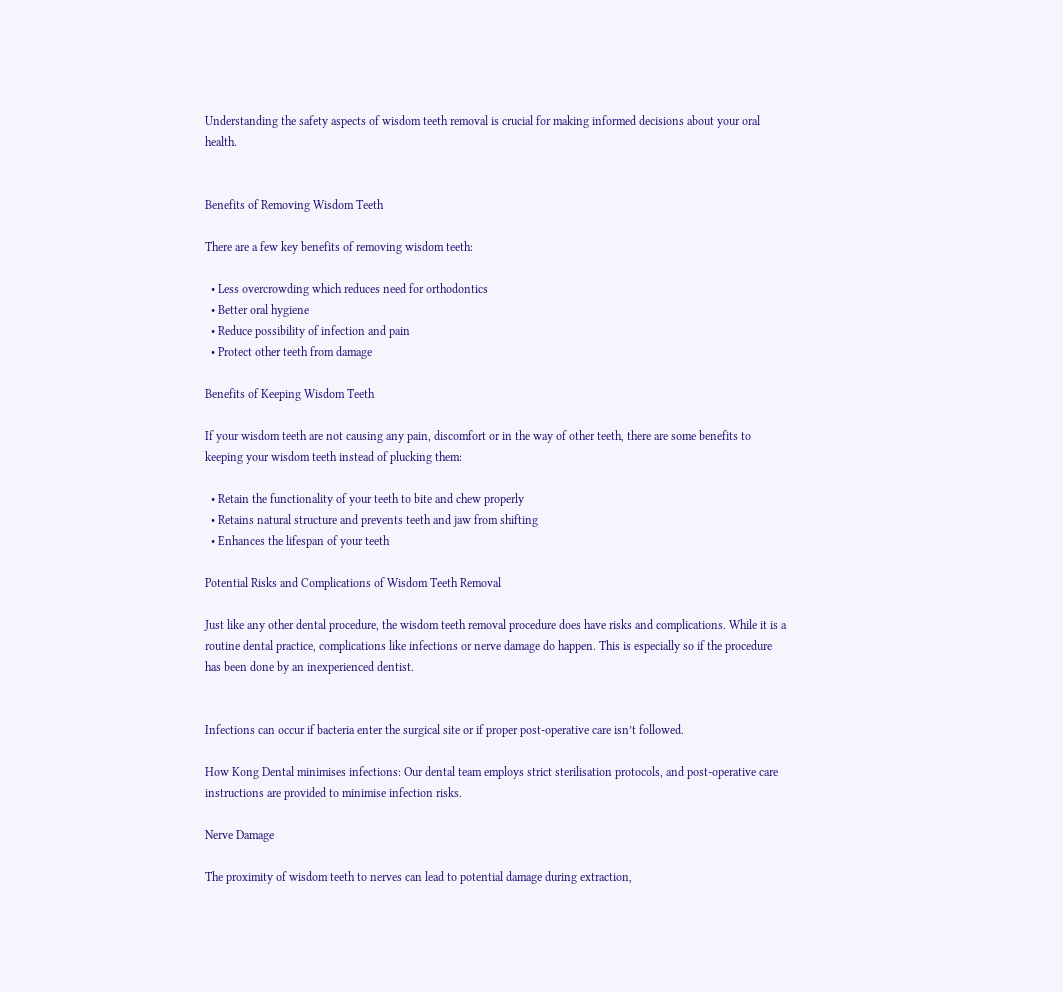Understanding the safety aspects of wisdom teeth removal is crucial for making informed decisions about your oral health.


Benefits of Removing Wisdom Teeth

There are a few key benefits of removing wisdom teeth:

  • Less overcrowding which reduces need for orthodontics
  • Better oral hygiene
  • Reduce possibility of infection and pain
  • Protect other teeth from damage

Benefits of Keeping Wisdom Teeth

If your wisdom teeth are not causing any pain, discomfort or in the way of other teeth, there are some benefits to keeping your wisdom teeth instead of plucking them:

  • Retain the functionality of your teeth to bite and chew properly
  • Retains natural structure and prevents teeth and jaw from shifting
  • Enhances the lifespan of your teeth

Potential Risks and Complications of Wisdom Teeth Removal

Just like any other dental procedure, the wisdom teeth removal procedure does have risks and complications. While it is a routine dental practice, complications like infections or nerve damage do happen. This is especially so if the procedure has been done by an inexperienced dentist.


Infections can occur if bacteria enter the surgical site or if proper post-operative care isn’t followed.

How Kong Dental minimises infections: Our dental team employs strict sterilisation protocols, and post-operative care instructions are provided to minimise infection risks.

Nerve Damage

The proximity of wisdom teeth to nerves can lead to potential damage during extraction,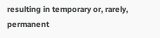resulting in temporary or, rarely, permanent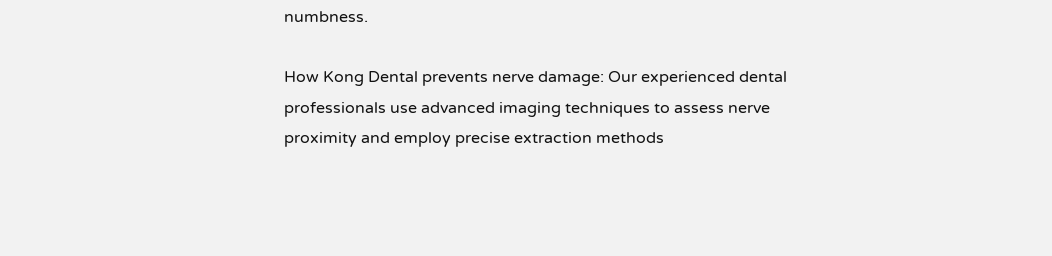numbness.

How Kong Dental prevents nerve damage: Our experienced dental professionals use advanced imaging techniques to assess nerve proximity and employ precise extraction methods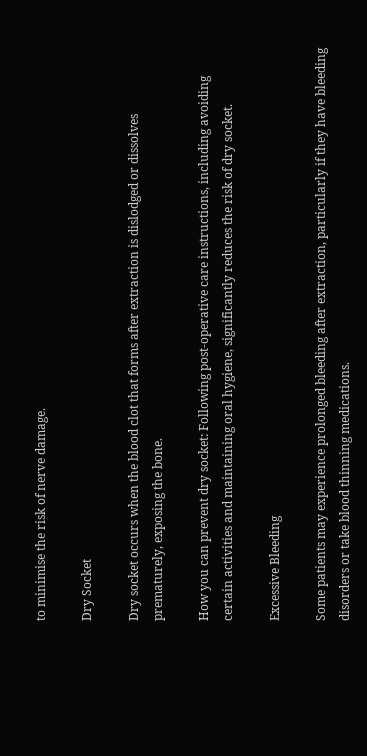to minimise the risk of nerve damage.

Dry Socket

Dry socket occurs when the blood clot that forms after extraction is dislodged or dissolves prematurely, exposing the bone.

How you can prevent dry socket: Following post-operative care instructions, including avoiding certain activities and maintaining oral hygiene, significantly reduces the risk of dry socket.

Excessive Bleeding

Some patients may experience prolonged bleeding after extraction, particularly if they have bleeding disorders or take blood thinning medications.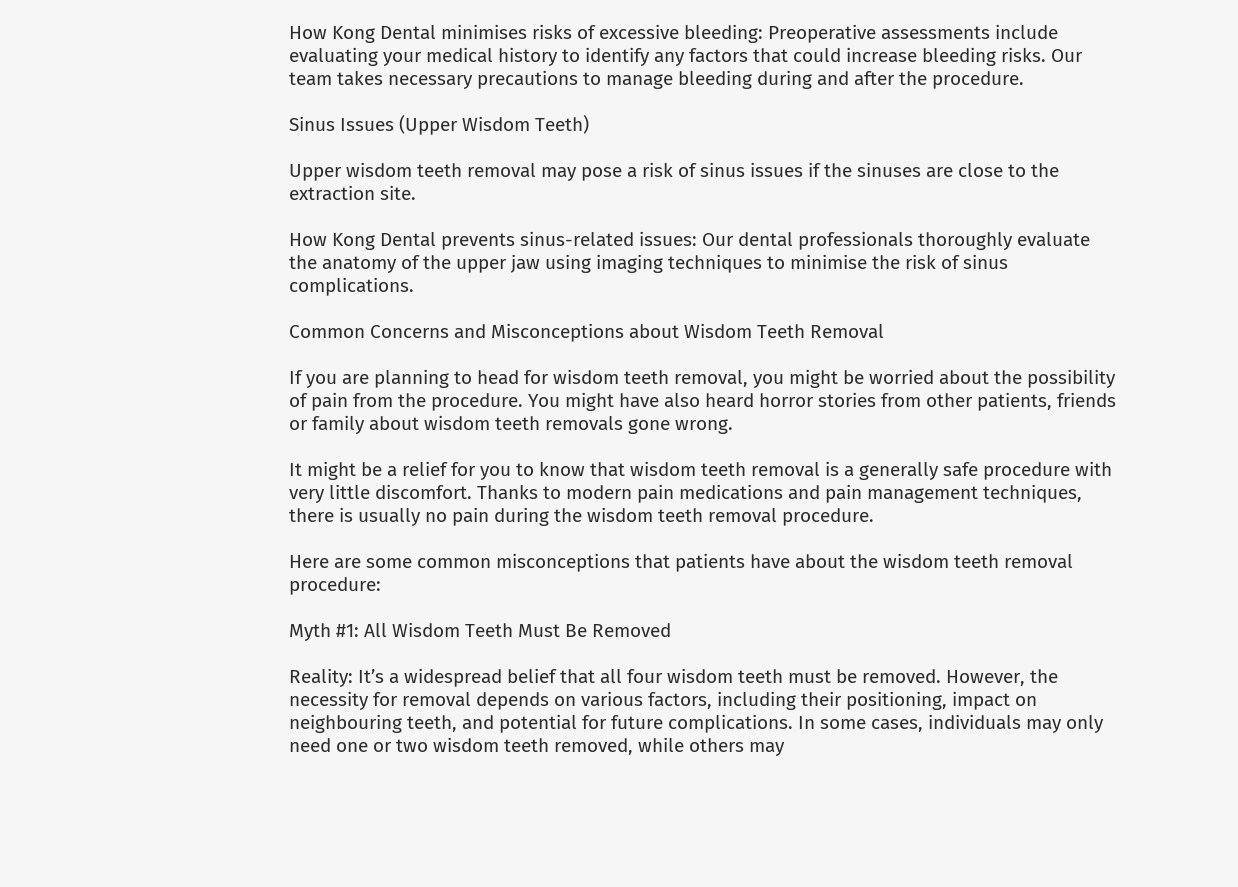How Kong Dental minimises risks of excessive bleeding: Preoperative assessments include evaluating your medical history to identify any factors that could increase bleeding risks. Our team takes necessary precautions to manage bleeding during and after the procedure.

Sinus Issues (Upper Wisdom Teeth)

Upper wisdom teeth removal may pose a risk of sinus issues if the sinuses are close to the extraction site.

How Kong Dental prevents sinus-related issues: Our dental professionals thoroughly evaluate the anatomy of the upper jaw using imaging techniques to minimise the risk of sinus complications.

Common Concerns and Misconceptions about Wisdom Teeth Removal

If you are planning to head for wisdom teeth removal, you might be worried about the possibility of pain from the procedure. You might have also heard horror stories from other patients, friends or family about wisdom teeth removals gone wrong.

It might be a relief for you to know that wisdom teeth removal is a generally safe procedure with very little discomfort. Thanks to modern pain medications and pain management techniques, there is usually no pain during the wisdom teeth removal procedure.

Here are some common misconceptions that patients have about the wisdom teeth removal procedure:

Myth #1: All Wisdom Teeth Must Be Removed

Reality: It’s a widespread belief that all four wisdom teeth must be removed. However, the necessity for removal depends on various factors, including their positioning, impact on neighbouring teeth, and potential for future complications. In some cases, individuals may only need one or two wisdom teeth removed, while others may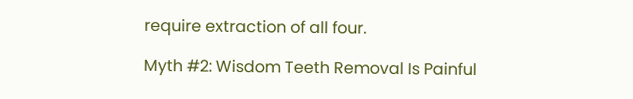require extraction of all four.

Myth #2: Wisdom Teeth Removal Is Painful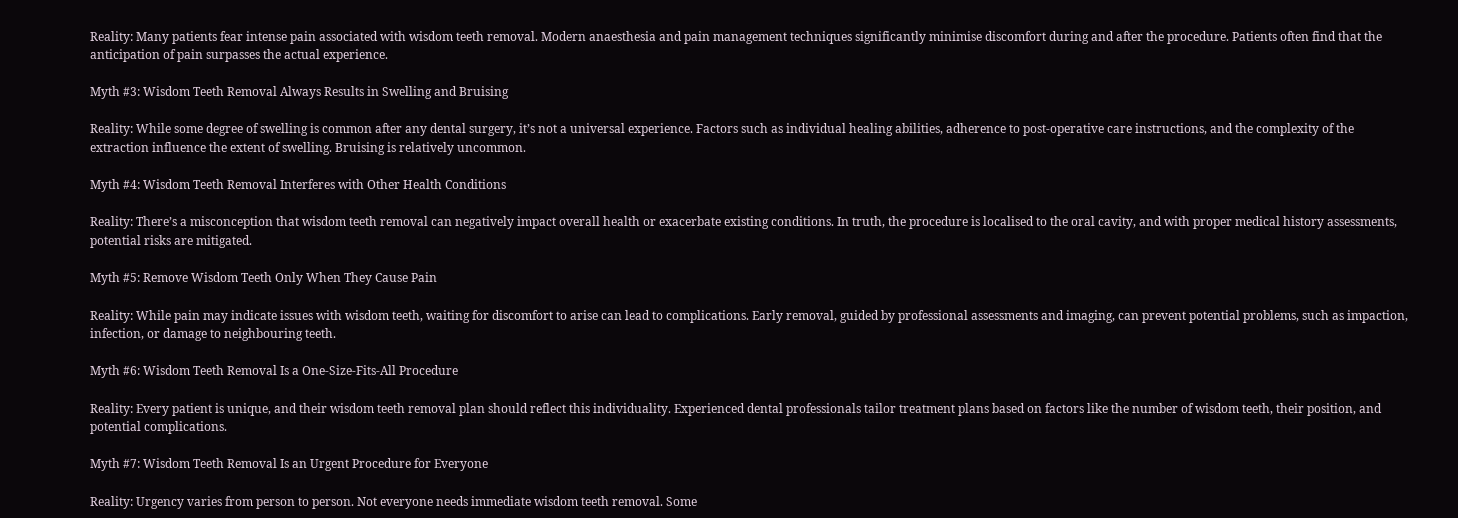Reality: Many patients fear intense pain associated with wisdom teeth removal. Modern anaesthesia and pain management techniques significantly minimise discomfort during and after the procedure. Patients often find that the anticipation of pain surpasses the actual experience.

Myth #3: Wisdom Teeth Removal Always Results in Swelling and Bruising

Reality: While some degree of swelling is common after any dental surgery, it’s not a universal experience. Factors such as individual healing abilities, adherence to post-operative care instructions, and the complexity of the extraction influence the extent of swelling. Bruising is relatively uncommon.

Myth #4: Wisdom Teeth Removal Interferes with Other Health Conditions

Reality: There’s a misconception that wisdom teeth removal can negatively impact overall health or exacerbate existing conditions. In truth, the procedure is localised to the oral cavity, and with proper medical history assessments, potential risks are mitigated.

Myth #5: Remove Wisdom Teeth Only When They Cause Pain

Reality: While pain may indicate issues with wisdom teeth, waiting for discomfort to arise can lead to complications. Early removal, guided by professional assessments and imaging, can prevent potential problems, such as impaction, infection, or damage to neighbouring teeth.

Myth #6: Wisdom Teeth Removal Is a One-Size-Fits-All Procedure

Reality: Every patient is unique, and their wisdom teeth removal plan should reflect this individuality. Experienced dental professionals tailor treatment plans based on factors like the number of wisdom teeth, their position, and potential complications.

Myth #7: Wisdom Teeth Removal Is an Urgent Procedure for Everyone

Reality: Urgency varies from person to person. Not everyone needs immediate wisdom teeth removal. Some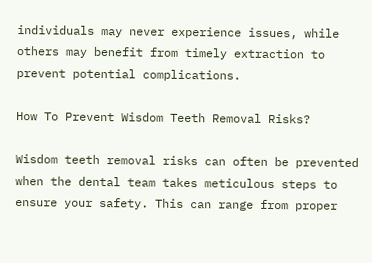individuals may never experience issues, while others may benefit from timely extraction to prevent potential complications.

How To Prevent Wisdom Teeth Removal Risks?

Wisdom teeth removal risks can often be prevented when the dental team takes meticulous steps to ensure your safety. This can range from proper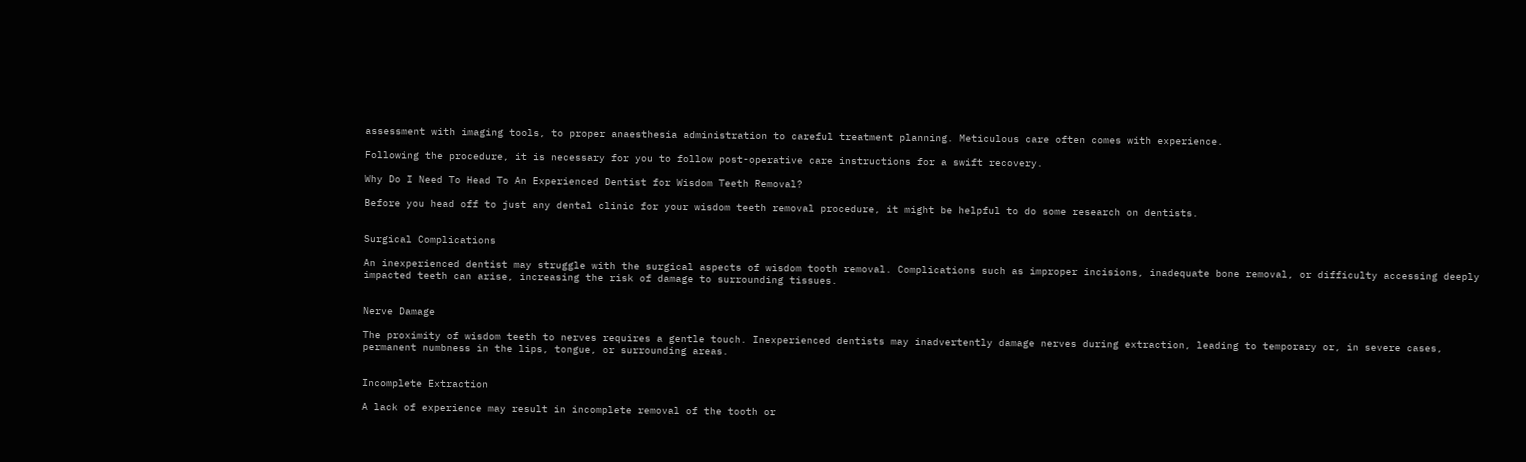assessment with imaging tools, to proper anaesthesia administration to careful treatment planning. Meticulous care often comes with experience.

Following the procedure, it is necessary for you to follow post-operative care instructions for a swift recovery.

Why Do I Need To Head To An Experienced Dentist for Wisdom Teeth Removal?

Before you head off to just any dental clinic for your wisdom teeth removal procedure, it might be helpful to do some research on dentists.


Surgical Complications

An inexperienced dentist may struggle with the surgical aspects of wisdom tooth removal. Complications such as improper incisions, inadequate bone removal, or difficulty accessing deeply impacted teeth can arise, increasing the risk of damage to surrounding tissues.


Nerve Damage

The proximity of wisdom teeth to nerves requires a gentle touch. Inexperienced dentists may inadvertently damage nerves during extraction, leading to temporary or, in severe cases, permanent numbness in the lips, tongue, or surrounding areas.


Incomplete Extraction

A lack of experience may result in incomplete removal of the tooth or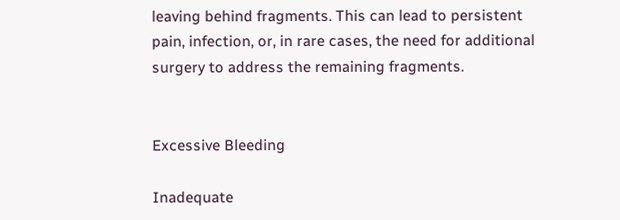leaving behind fragments. This can lead to persistent pain, infection, or, in rare cases, the need for additional surgery to address the remaining fragments.


Excessive Bleeding

Inadequate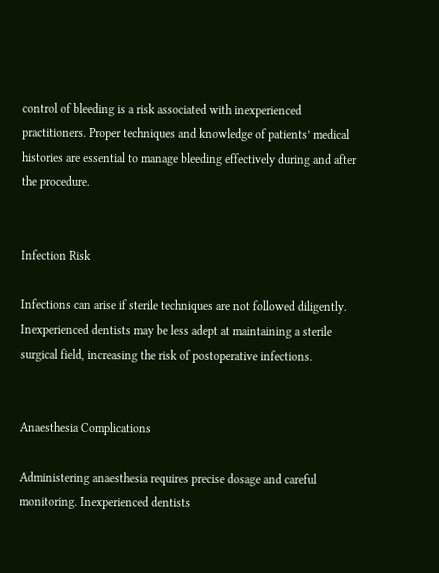control of bleeding is a risk associated with inexperienced practitioners. Proper techniques and knowledge of patients’ medical histories are essential to manage bleeding effectively during and after the procedure.


Infection Risk

Infections can arise if sterile techniques are not followed diligently. Inexperienced dentists may be less adept at maintaining a sterile surgical field, increasing the risk of postoperative infections.


Anaesthesia Complications

Administering anaesthesia requires precise dosage and careful monitoring. Inexperienced dentists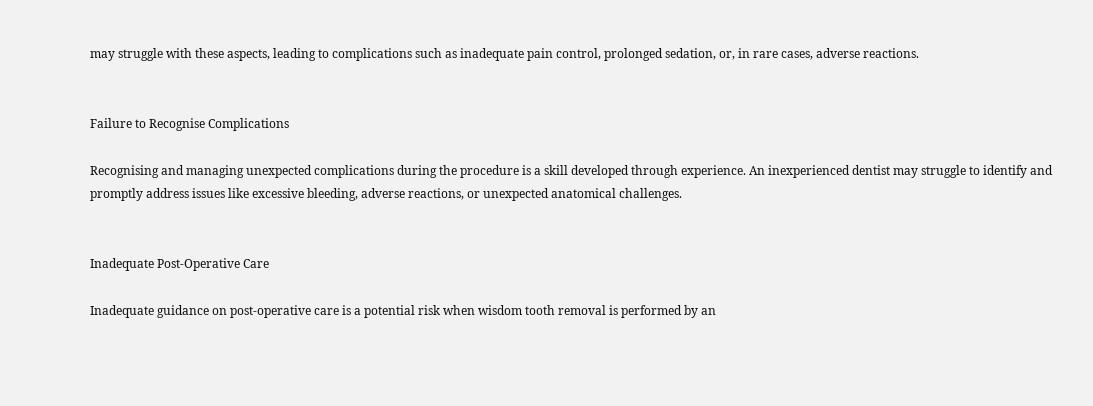may struggle with these aspects, leading to complications such as inadequate pain control, prolonged sedation, or, in rare cases, adverse reactions.


Failure to Recognise Complications

Recognising and managing unexpected complications during the procedure is a skill developed through experience. An inexperienced dentist may struggle to identify and promptly address issues like excessive bleeding, adverse reactions, or unexpected anatomical challenges.


Inadequate Post-Operative Care

Inadequate guidance on post-operative care is a potential risk when wisdom tooth removal is performed by an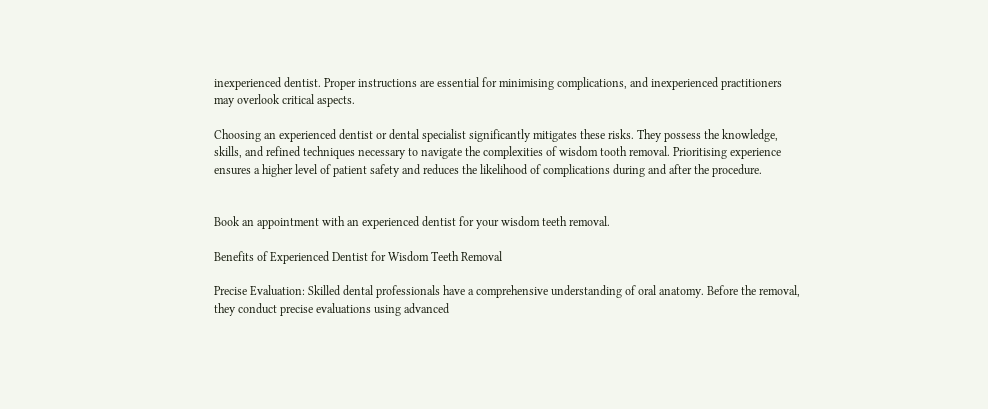inexperienced dentist. Proper instructions are essential for minimising complications, and inexperienced practitioners may overlook critical aspects.

Choosing an experienced dentist or dental specialist significantly mitigates these risks. They possess the knowledge, skills, and refined techniques necessary to navigate the complexities of wisdom tooth removal. Prioritising experience ensures a higher level of patient safety and reduces the likelihood of complications during and after the procedure.


Book an appointment with an experienced dentist for your wisdom teeth removal.

Benefits of Experienced Dentist for Wisdom Teeth Removal

Precise Evaluation: Skilled dental professionals have a comprehensive understanding of oral anatomy. Before the removal, they conduct precise evaluations using advanced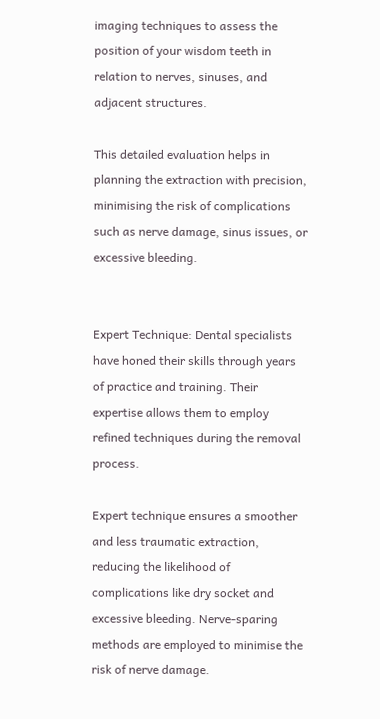imaging techniques to assess the position of your wisdom teeth in relation to nerves, sinuses, and adjacent structures.

This detailed evaluation helps in planning the extraction with precision, minimising the risk of complications such as nerve damage, sinus issues, or excessive bleeding.


Expert Technique: Dental specialists have honed their skills through years of practice and training. Their expertise allows them to employ refined techniques during the removal process.

Expert technique ensures a smoother and less traumatic extraction, reducing the likelihood of complications like dry socket and excessive bleeding. Nerve-sparing methods are employed to minimise the risk of nerve damage.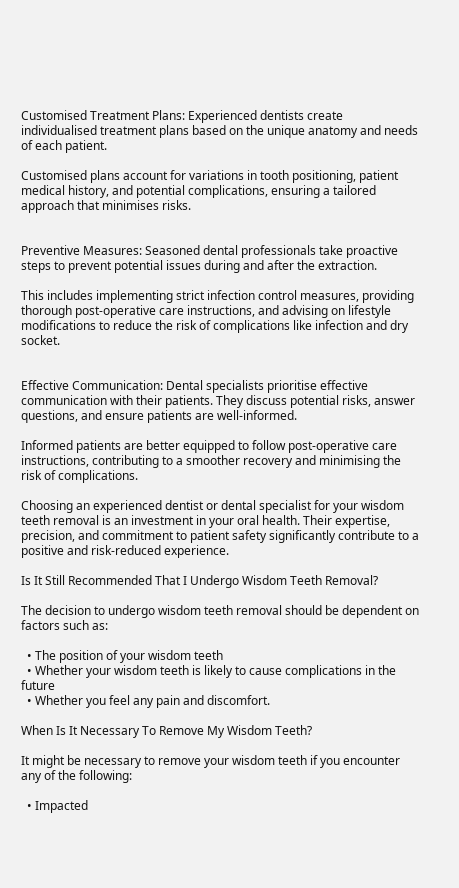Customised Treatment Plans: Experienced dentists create individualised treatment plans based on the unique anatomy and needs of each patient.

Customised plans account for variations in tooth positioning, patient medical history, and potential complications, ensuring a tailored approach that minimises risks.


Preventive Measures: Seasoned dental professionals take proactive steps to prevent potential issues during and after the extraction.

This includes implementing strict infection control measures, providing thorough post-operative care instructions, and advising on lifestyle modifications to reduce the risk of complications like infection and dry socket.


Effective Communication: Dental specialists prioritise effective communication with their patients. They discuss potential risks, answer questions, and ensure patients are well-informed.

Informed patients are better equipped to follow post-operative care instructions, contributing to a smoother recovery and minimising the risk of complications.

Choosing an experienced dentist or dental specialist for your wisdom teeth removal is an investment in your oral health. Their expertise, precision, and commitment to patient safety significantly contribute to a positive and risk-reduced experience.

Is It Still Recommended That I Undergo Wisdom Teeth Removal?

The decision to undergo wisdom teeth removal should be dependent on factors such as:

  • The position of your wisdom teeth
  • Whether your wisdom teeth is likely to cause complications in the future
  • Whether you feel any pain and discomfort.

When Is It Necessary To Remove My Wisdom Teeth?

It might be necessary to remove your wisdom teeth if you encounter any of the following:

  • Impacted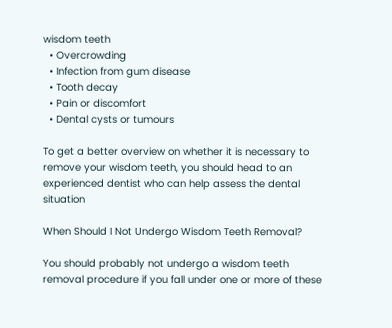wisdom teeth
  • Overcrowding
  • Infection from gum disease
  • Tooth decay
  • Pain or discomfort
  • Dental cysts or tumours

To get a better overview on whether it is necessary to remove your wisdom teeth, you should head to an experienced dentist who can help assess the dental situation

When Should I Not Undergo Wisdom Teeth Removal?

You should probably not undergo a wisdom teeth removal procedure if you fall under one or more of these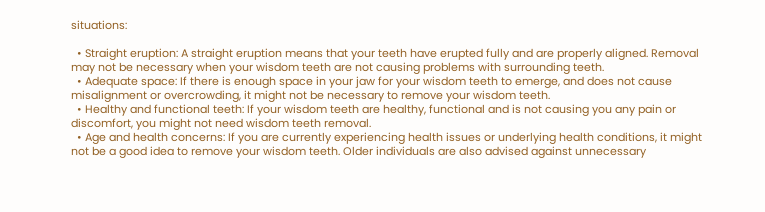situations:

  • Straight eruption: A straight eruption means that your teeth have erupted fully and are properly aligned. Removal may not be necessary when your wisdom teeth are not causing problems with surrounding teeth.
  • Adequate space: If there is enough space in your jaw for your wisdom teeth to emerge, and does not cause misalignment or overcrowding, it might not be necessary to remove your wisdom teeth.
  • Healthy and functional teeth: If your wisdom teeth are healthy, functional and is not causing you any pain or discomfort, you might not need wisdom teeth removal.
  • Age and health concerns: If you are currently experiencing health issues or underlying health conditions, it might not be a good idea to remove your wisdom teeth. Older individuals are also advised against unnecessary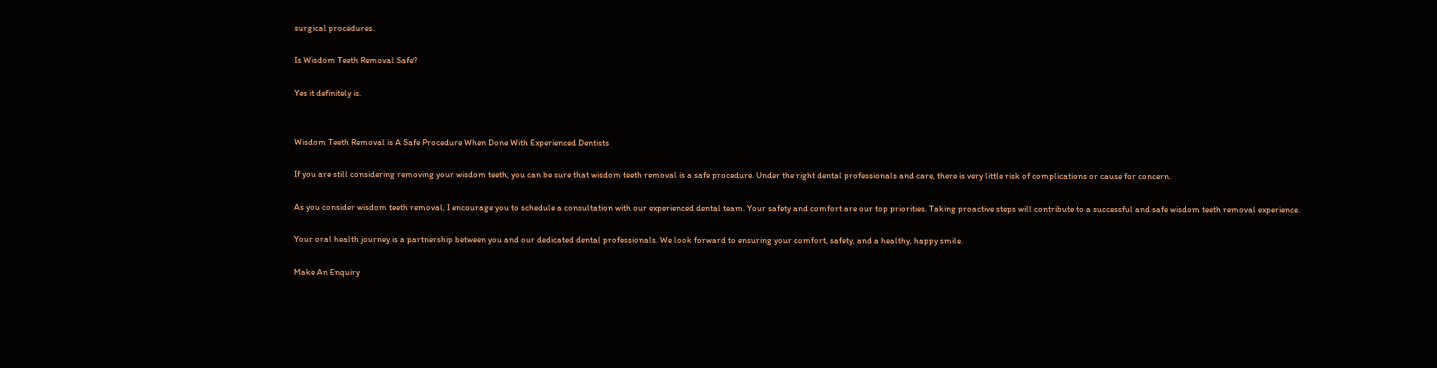surgical procedures.

Is Wisdom Teeth Removal Safe?

Yes it definitely is.


Wisdom Teeth Removal is A Safe Procedure When Done With Experienced Dentists

If you are still considering removing your wisdom teeth, you can be sure that wisdom teeth removal is a safe procedure. Under the right dental professionals and care, there is very little risk of complications or cause for concern.

As you consider wisdom teeth removal, I encourage you to schedule a consultation with our experienced dental team. Your safety and comfort are our top priorities. Taking proactive steps will contribute to a successful and safe wisdom teeth removal experience.

Your oral health journey is a partnership between you and our dedicated dental professionals. We look forward to ensuring your comfort, safety, and a healthy, happy smile.

Make An Enquiry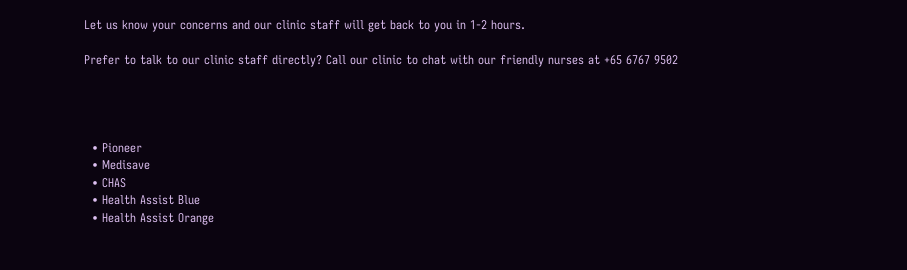Let us know your concerns and our clinic staff will get back to you in 1-2 hours.

Prefer to talk to our clinic staff directly? Call our clinic to chat with our friendly nurses at +65 6767 9502




  • Pioneer
  • Medisave
  • CHAS
  • Health Assist Blue
  • Health Assist Orange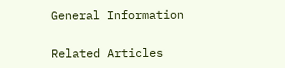General Information

Related Articles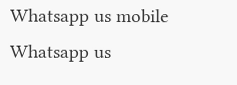Whatsapp us mobile Whatsapp us